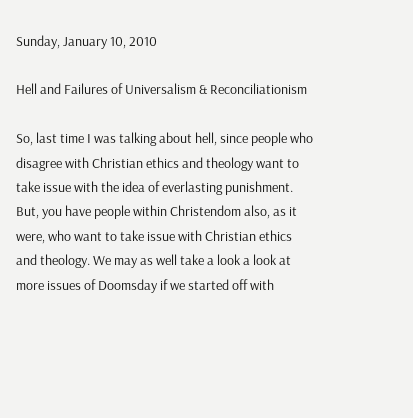Sunday, January 10, 2010

Hell and Failures of Universalism & Reconciliationism

So, last time I was talking about hell, since people who disagree with Christian ethics and theology want to take issue with the idea of everlasting punishment. But, you have people within Christendom also, as it were, who want to take issue with Christian ethics and theology. We may as well take a look a look at more issues of Doomsday if we started off with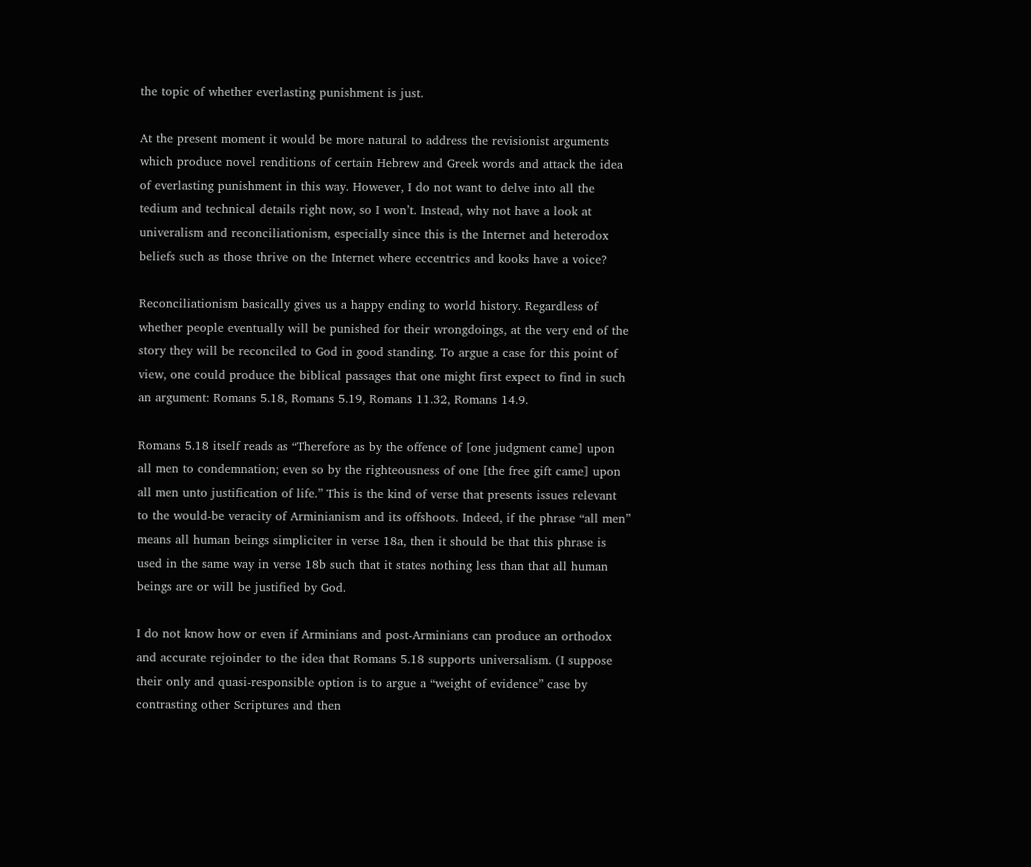the topic of whether everlasting punishment is just.

At the present moment it would be more natural to address the revisionist arguments which produce novel renditions of certain Hebrew and Greek words and attack the idea of everlasting punishment in this way. However, I do not want to delve into all the tedium and technical details right now, so I won’t. Instead, why not have a look at univeralism and reconciliationism, especially since this is the Internet and heterodox beliefs such as those thrive on the Internet where eccentrics and kooks have a voice?

Reconciliationism basically gives us a happy ending to world history. Regardless of whether people eventually will be punished for their wrongdoings, at the very end of the story they will be reconciled to God in good standing. To argue a case for this point of view, one could produce the biblical passages that one might first expect to find in such an argument: Romans 5.18, Romans 5.19, Romans 11.32, Romans 14.9.

Romans 5.18 itself reads as “Therefore as by the offence of [one judgment came] upon all men to condemnation; even so by the righteousness of one [the free gift came] upon all men unto justification of life.” This is the kind of verse that presents issues relevant to the would-be veracity of Arminianism and its offshoots. Indeed, if the phrase “all men” means all human beings simpliciter in verse 18a, then it should be that this phrase is used in the same way in verse 18b such that it states nothing less than that all human beings are or will be justified by God.

I do not know how or even if Arminians and post-Arminians can produce an orthodox and accurate rejoinder to the idea that Romans 5.18 supports universalism. (I suppose their only and quasi-responsible option is to argue a “weight of evidence” case by contrasting other Scriptures and then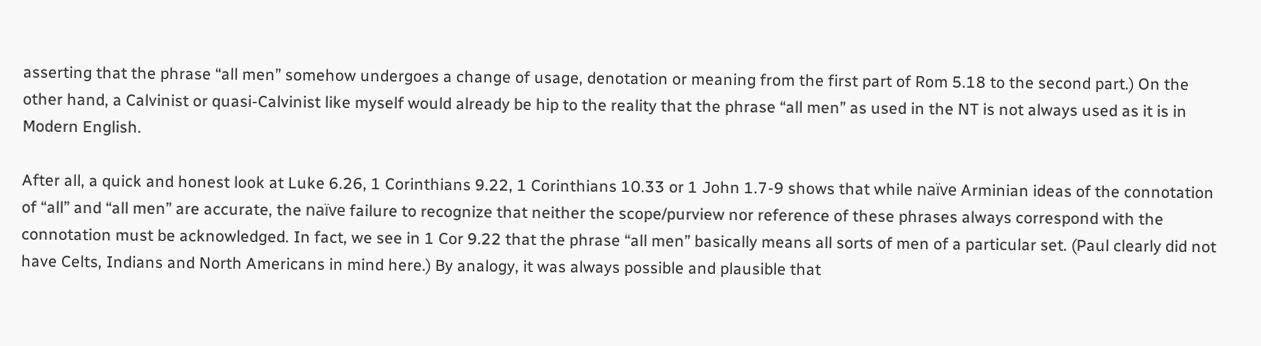asserting that the phrase “all men” somehow undergoes a change of usage, denotation or meaning from the first part of Rom 5.18 to the second part.) On the other hand, a Calvinist or quasi-Calvinist like myself would already be hip to the reality that the phrase “all men” as used in the NT is not always used as it is in Modern English.

After all, a quick and honest look at Luke 6.26, 1 Corinthians 9.22, 1 Corinthians 10.33 or 1 John 1.7-9 shows that while naïve Arminian ideas of the connotation of “all” and “all men” are accurate, the naïve failure to recognize that neither the scope/purview nor reference of these phrases always correspond with the connotation must be acknowledged. In fact, we see in 1 Cor 9.22 that the phrase “all men” basically means all sorts of men of a particular set. (Paul clearly did not have Celts, Indians and North Americans in mind here.) By analogy, it was always possible and plausible that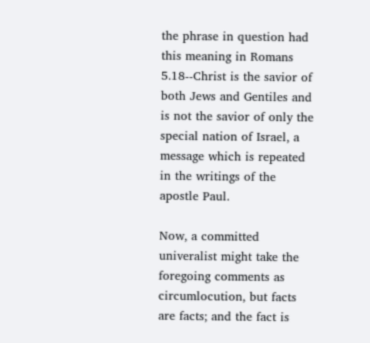the phrase in question had this meaning in Romans 5.18--Christ is the savior of both Jews and Gentiles and is not the savior of only the special nation of Israel, a message which is repeated in the writings of the apostle Paul.

Now, a committed univeralist might take the foregoing comments as circumlocution, but facts are facts; and the fact is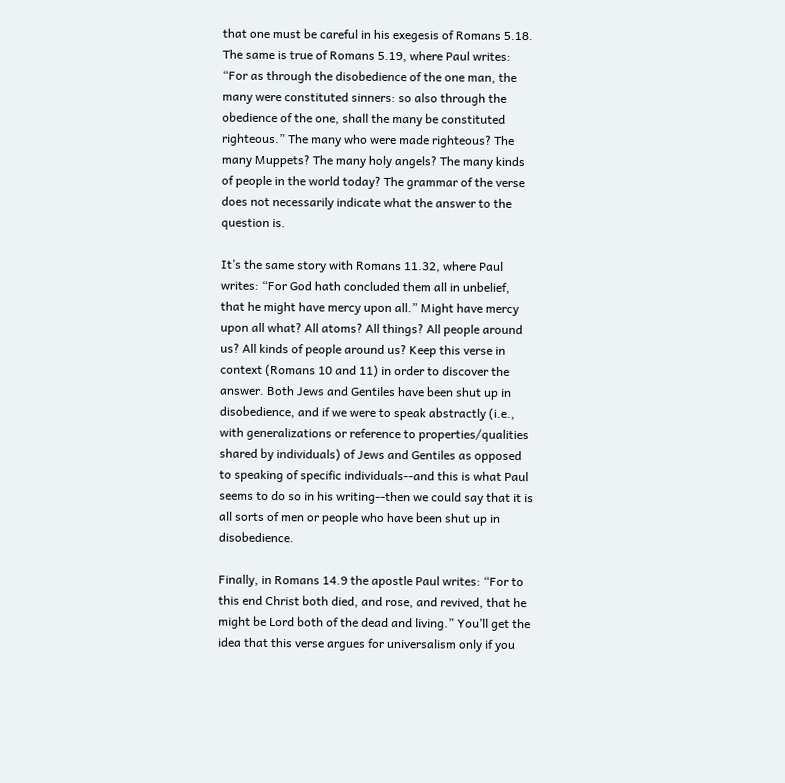that one must be careful in his exegesis of Romans 5.18. The same is true of Romans 5.19, where Paul writes: “For as through the disobedience of the one man, the many were constituted sinners: so also through the obedience of the one, shall the many be constituted righteous.” The many who were made righteous? The many Muppets? The many holy angels? The many kinds of people in the world today? The grammar of the verse does not necessarily indicate what the answer to the question is.

It’s the same story with Romans 11.32, where Paul writes: “For God hath concluded them all in unbelief, that he might have mercy upon all.” Might have mercy upon all what? All atoms? All things? All people around us? All kinds of people around us? Keep this verse in context (Romans 10 and 11) in order to discover the answer. Both Jews and Gentiles have been shut up in disobedience, and if we were to speak abstractly (i.e., with generalizations or reference to properties/qualities shared by individuals) of Jews and Gentiles as opposed to speaking of specific individuals--and this is what Paul seems to do so in his writing--then we could say that it is all sorts of men or people who have been shut up in disobedience.

Finally, in Romans 14.9 the apostle Paul writes: “For to this end Christ both died, and rose, and revived, that he might be Lord both of the dead and living.” You’ll get the idea that this verse argues for universalism only if you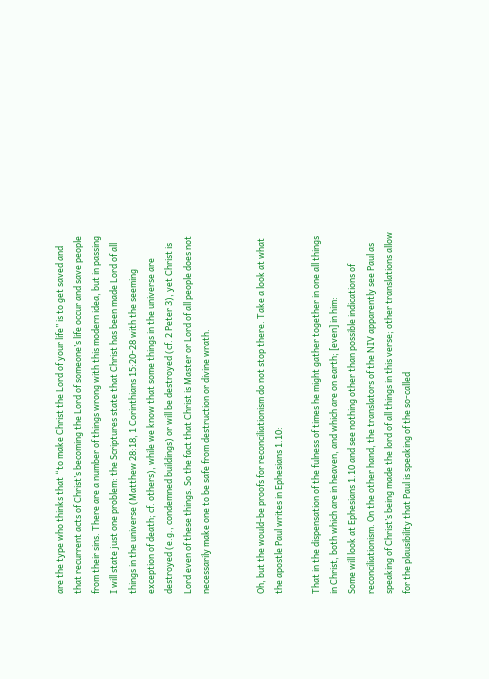are the type who thinks that “to make Christ the Lord of your life” is to get saved and that recurrent acts of Christ’s becoming the Lord of someone’s life occur and save people from their sins. There are a number of things wrong with this modern idea, but in passing I will state just one problem: the Scriptures state that Christ has been made Lord of all things in the universe (Matthew 28:18, 1 Corinthians 15:20-28 with the seeming exception of death; cf. others), while we know that some things in the universe are destroyed (e.g., condemned buildings) or will be destroyed (cf. 2 Peter 3), yet Christ is Lord even of these things. So the fact that Christ is Master or Lord of all people does not necessarily make one to be safe from destruction or divine wrath.


Oh, but the would-be proofs for reconciliationism do not stop there. Take a look at what the apostle Paul writes in Ephesians 1.10:

That in the dispensation of the fulness of times he might gather together in one all things in Christ, both which are in heaven, and which are on earth; [even] in him:
Some will look at Ephesians 1.10 and see nothing other than possible indications of reconciliationism. On the other hand, the translators of the NIV apparently see Paul as speaking of Christ’s being made the lord of all things in this verse; other translations allow for the plausibility that Paul is speaking of the so-called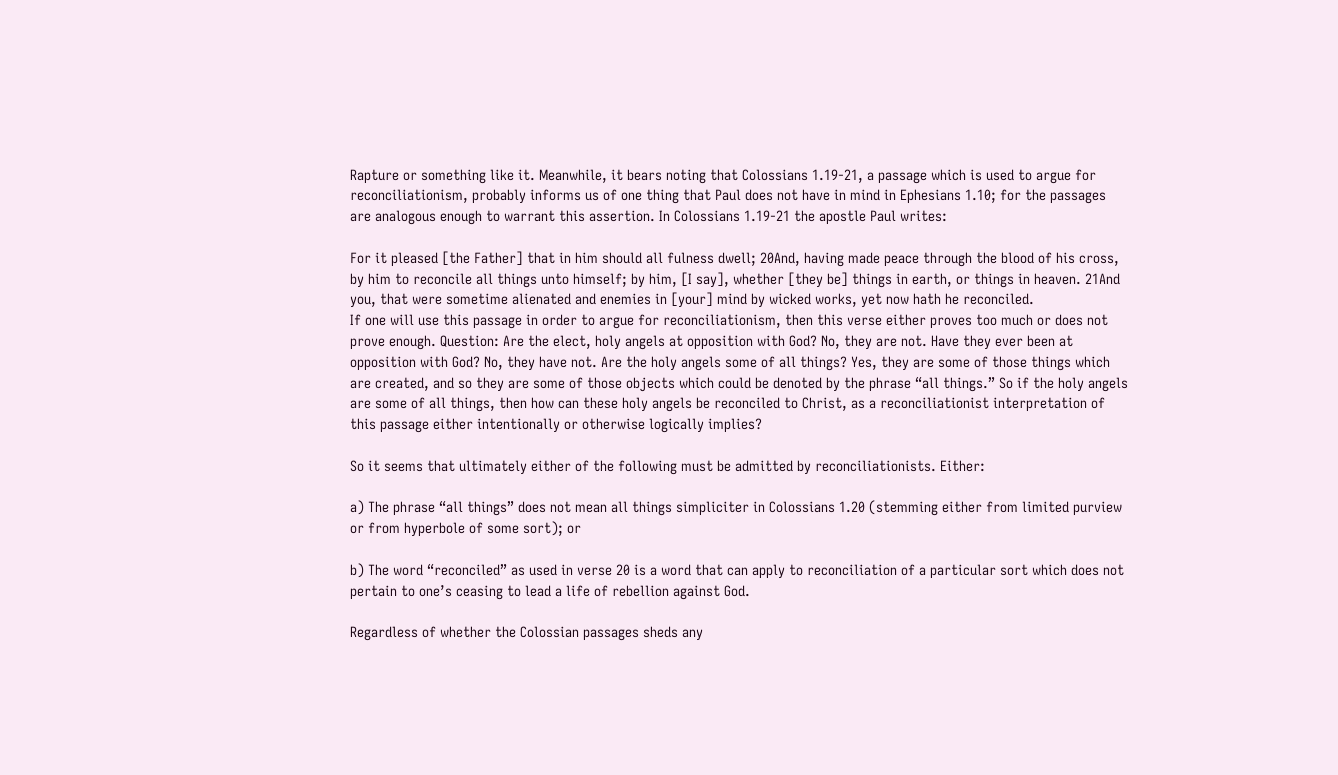Rapture or something like it. Meanwhile, it bears noting that Colossians 1.19-21, a passage which is used to argue for reconciliationism, probably informs us of one thing that Paul does not have in mind in Ephesians 1.10; for the passages are analogous enough to warrant this assertion. In Colossians 1.19-21 the apostle Paul writes:

For it pleased [the Father] that in him should all fulness dwell; 20And, having made peace through the blood of his cross, by him to reconcile all things unto himself; by him, [I say], whether [they be] things in earth, or things in heaven. 21And you, that were sometime alienated and enemies in [your] mind by wicked works, yet now hath he reconciled.
If one will use this passage in order to argue for reconciliationism, then this verse either proves too much or does not prove enough. Question: Are the elect, holy angels at opposition with God? No, they are not. Have they ever been at opposition with God? No, they have not. Are the holy angels some of all things? Yes, they are some of those things which are created, and so they are some of those objects which could be denoted by the phrase “all things.” So if the holy angels are some of all things, then how can these holy angels be reconciled to Christ, as a reconciliationist interpretation of this passage either intentionally or otherwise logically implies?

So it seems that ultimately either of the following must be admitted by reconciliationists. Either:

a) The phrase “all things” does not mean all things simpliciter in Colossians 1.20 (stemming either from limited purview or from hyperbole of some sort); or

b) The word “reconciled” as used in verse 20 is a word that can apply to reconciliation of a particular sort which does not pertain to one’s ceasing to lead a life of rebellion against God.

Regardless of whether the Colossian passages sheds any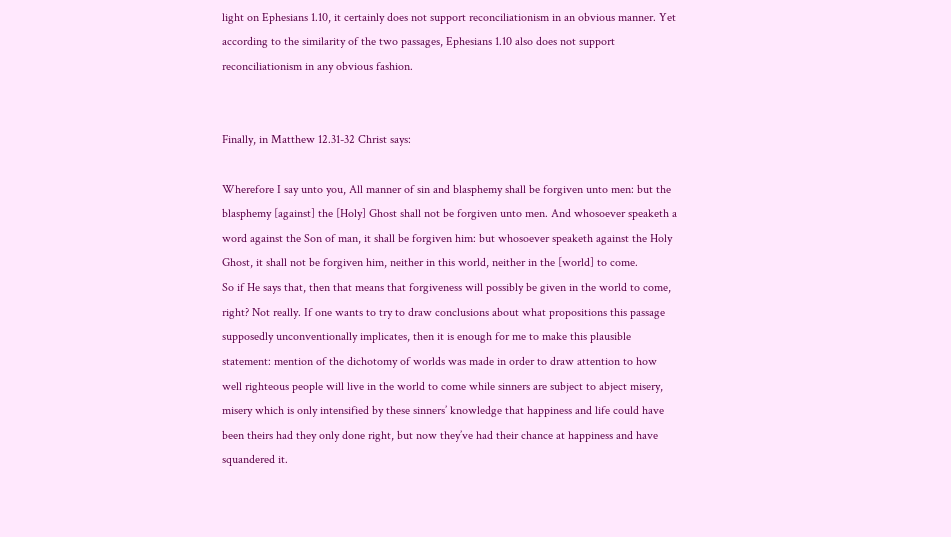light on Ephesians 1.10, it certainly does not support reconciliationism in an obvious manner. Yet according to the similarity of the two passages, Ephesians 1.10 also does not support reconciliationism in any obvious fashion.


Finally, in Matthew 12.31-32 Christ says:

Wherefore I say unto you, All manner of sin and blasphemy shall be forgiven unto men: but the blasphemy [against] the [Holy] Ghost shall not be forgiven unto men. And whosoever speaketh a word against the Son of man, it shall be forgiven him: but whosoever speaketh against the Holy Ghost, it shall not be forgiven him, neither in this world, neither in the [world] to come.
So if He says that, then that means that forgiveness will possibly be given in the world to come, right? Not really. If one wants to try to draw conclusions about what propositions this passage supposedly unconventionally implicates, then it is enough for me to make this plausible statement: mention of the dichotomy of worlds was made in order to draw attention to how well righteous people will live in the world to come while sinners are subject to abject misery, misery which is only intensified by these sinners’ knowledge that happiness and life could have been theirs had they only done right, but now they’ve had their chance at happiness and have squandered it.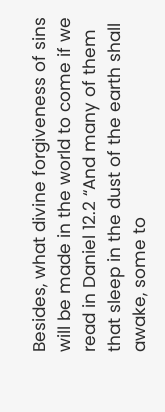Besides, what divine forgiveness of sins will be made in the world to come if we read in Daniel 12.2 “And many of them that sleep in the dust of the earth shall awake, some to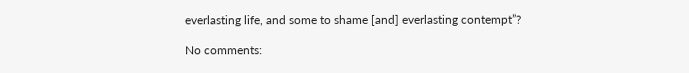everlasting life, and some to shame [and] everlasting contempt”?

No comments: